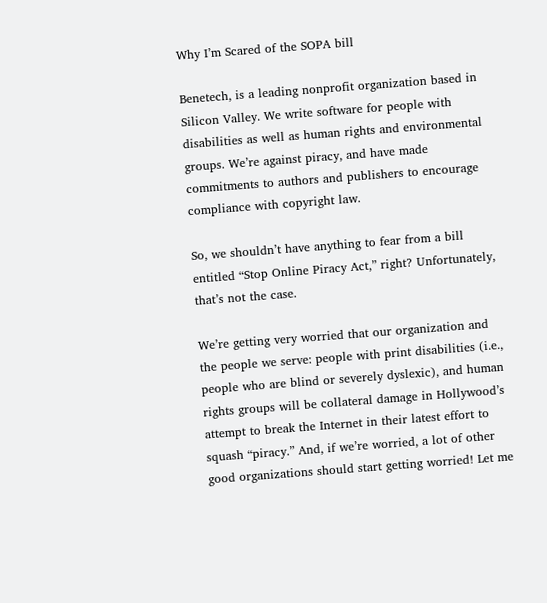Why I’m Scared of the SOPA bill

Benetech, is a leading nonprofit organization based in Silicon Valley. We write software for people with disabilities as well as human rights and environmental groups. We’re against piracy, and have made commitments to authors and publishers to encourage compliance with copyright law.

So, we shouldn’t have anything to fear from a bill entitled “Stop Online Piracy Act,” right? Unfortunately, that’s not the case.

We’re getting very worried that our organization and the people we serve: people with print disabilities (i.e., people who are blind or severely dyslexic), and human rights groups will be collateral damage in Hollywood’s attempt to break the Internet in their latest effort to squash “piracy.” And, if we’re worried, a lot of other good organizations should start getting worried! Let me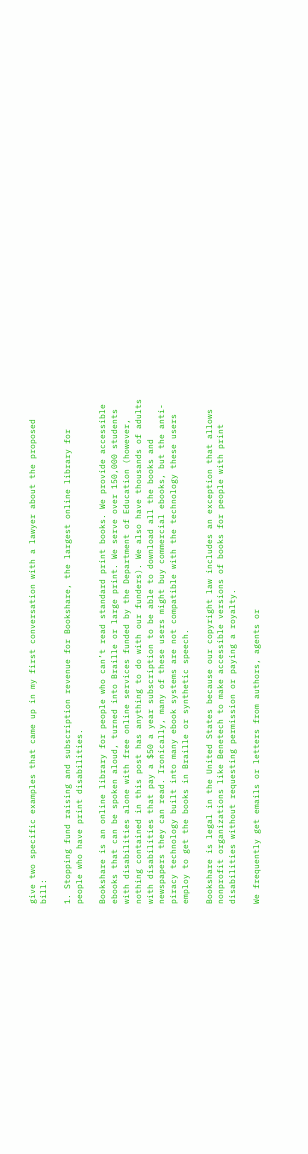give two specific examples that came up in my first conversation with a lawyer about the proposed bill:

1. Stopping fund raising and subscription revenue for Bookshare, the largest online library for people who have print disabilities.

Bookshare is an online library for people who can’t read standard print books. We provide accessible ebooks that can be spoken aloud, turned into Braille or large print. We serve over 150,000 students with disabilities alone with free online services funded by the Department of Education (however, nothing contained in this post has anything to do with our funders). We also have thousands of adults with disabilities that pay a $50 a year subscription to be able to download all the books and newspapers they can read. Ironically, many of these users might buy commercial ebooks, but the anti-piracy technology built into many ebook systems are not compatible with the technology these users employ to get the books in Braille or synthetic speech.

Bookshare is legal in the United States because our copyright law includes an exception that allows nonprofit organizations like Benetech to make accessible versions of books for people with print disabilities without requesting permission or paying a royalty.

We frequently get emails or letters from authors, agents or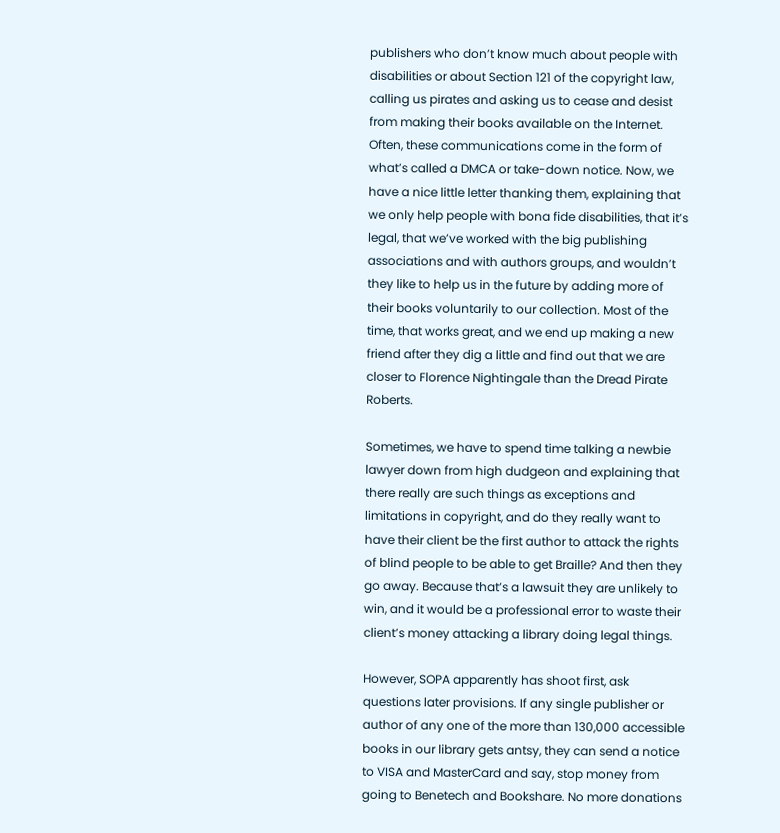publishers who don’t know much about people with disabilities or about Section 121 of the copyright law, calling us pirates and asking us to cease and desist from making their books available on the Internet. Often, these communications come in the form of what’s called a DMCA or take-down notice. Now, we have a nice little letter thanking them, explaining that we only help people with bona fide disabilities, that it’s legal, that we’ve worked with the big publishing associations and with authors groups, and wouldn’t they like to help us in the future by adding more of their books voluntarily to our collection. Most of the time, that works great, and we end up making a new friend after they dig a little and find out that we are closer to Florence Nightingale than the Dread Pirate Roberts.

Sometimes, we have to spend time talking a newbie lawyer down from high dudgeon and explaining that there really are such things as exceptions and limitations in copyright, and do they really want to have their client be the first author to attack the rights of blind people to be able to get Braille? And then they go away. Because that’s a lawsuit they are unlikely to win, and it would be a professional error to waste their client’s money attacking a library doing legal things.

However, SOPA apparently has shoot first, ask questions later provisions. If any single publisher or author of any one of the more than 130,000 accessible books in our library gets antsy, they can send a notice to VISA and MasterCard and say, stop money from going to Benetech and Bookshare. No more donations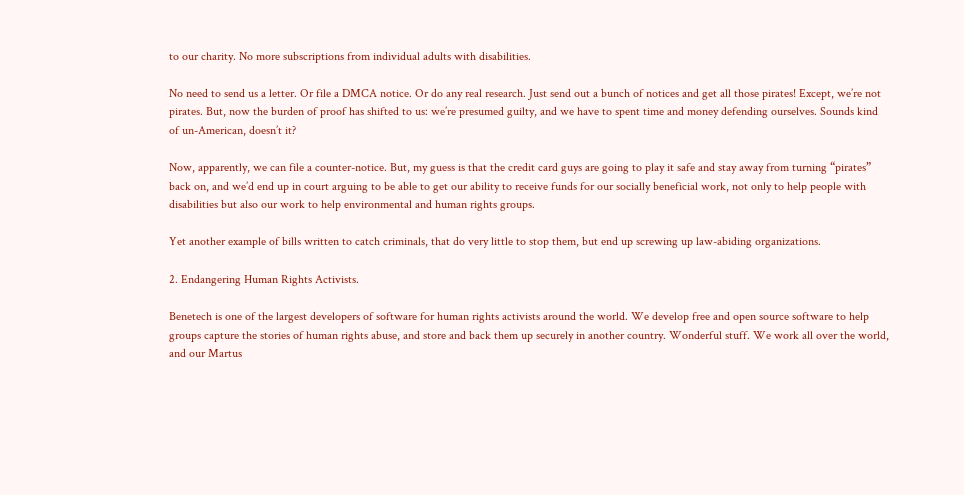to our charity. No more subscriptions from individual adults with disabilities.

No need to send us a letter. Or file a DMCA notice. Or do any real research. Just send out a bunch of notices and get all those pirates! Except, we’re not pirates. But, now the burden of proof has shifted to us: we’re presumed guilty, and we have to spent time and money defending ourselves. Sounds kind of un-American, doesn’t it?

Now, apparently, we can file a counter-notice. But, my guess is that the credit card guys are going to play it safe and stay away from turning “pirates” back on, and we’d end up in court arguing to be able to get our ability to receive funds for our socially beneficial work, not only to help people with disabilities but also our work to help environmental and human rights groups.

Yet another example of bills written to catch criminals, that do very little to stop them, but end up screwing up law-abiding organizations.

2. Endangering Human Rights Activists.

Benetech is one of the largest developers of software for human rights activists around the world. We develop free and open source software to help groups capture the stories of human rights abuse, and store and back them up securely in another country. Wonderful stuff. We work all over the world, and our Martus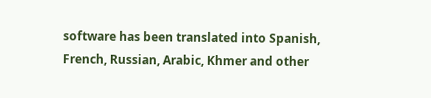software has been translated into Spanish, French, Russian, Arabic, Khmer and other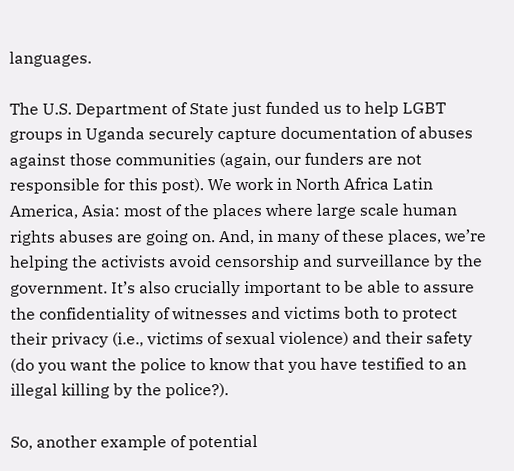languages.

The U.S. Department of State just funded us to help LGBT groups in Uganda securely capture documentation of abuses against those communities (again, our funders are not responsible for this post). We work in North Africa Latin America, Asia: most of the places where large scale human rights abuses are going on. And, in many of these places, we’re helping the activists avoid censorship and surveillance by the government. It’s also crucially important to be able to assure the confidentiality of witnesses and victims both to protect their privacy (i.e., victims of sexual violence) and their safety (do you want the police to know that you have testified to an illegal killing by the police?).

So, another example of potential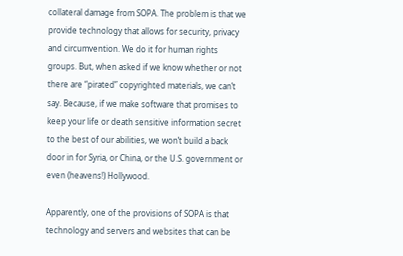collateral damage from SOPA. The problem is that we provide technology that allows for security, privacy and circumvention. We do it for human rights groups. But, when asked if we know whether or not there are “pirated” copyrighted materials, we can’t say. Because, if we make software that promises to keep your life or death sensitive information secret to the best of our abilities, we won’t build a back door in for Syria, or China, or the U.S. government or even (heavens!) Hollywood.

Apparently, one of the provisions of SOPA is that technology and servers and websites that can be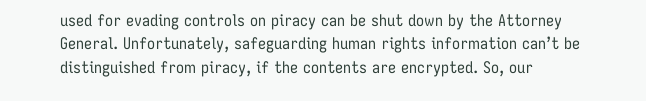used for evading controls on piracy can be shut down by the Attorney General. Unfortunately, safeguarding human rights information can’t be distinguished from piracy, if the contents are encrypted. So, our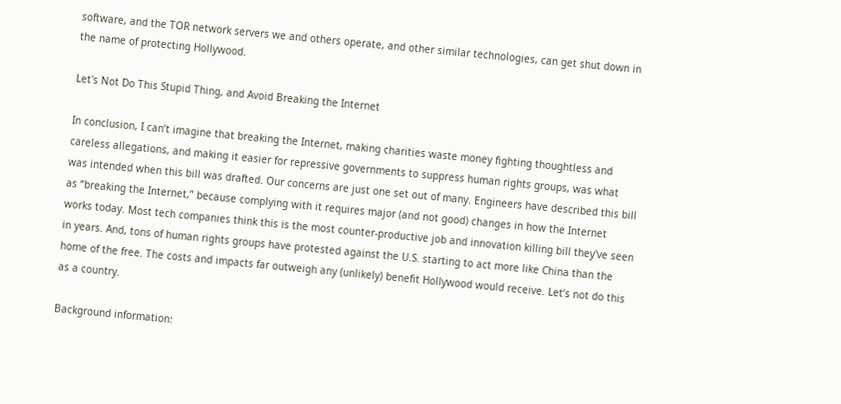software, and the TOR network servers we and others operate, and other similar technologies, can get shut down in the name of protecting Hollywood.

Let's Not Do This Stupid Thing, and Avoid Breaking the Internet

In conclusion, I can’t imagine that breaking the Internet, making charities waste money fighting thoughtless and careless allegations, and making it easier for repressive governments to suppress human rights groups, was what was intended when this bill was drafted. Our concerns are just one set out of many. Engineers have described this bill as “breaking the Internet,” because complying with it requires major (and not good) changes in how the Internet works today. Most tech companies think this is the most counter-productive job and innovation killing bill they've seen in years. And, tons of human rights groups have protested against the U.S. starting to act more like China than the home of the free. The costs and impacts far outweigh any (unlikely) benefit Hollywood would receive. Let’s not do this as a country.

Background information: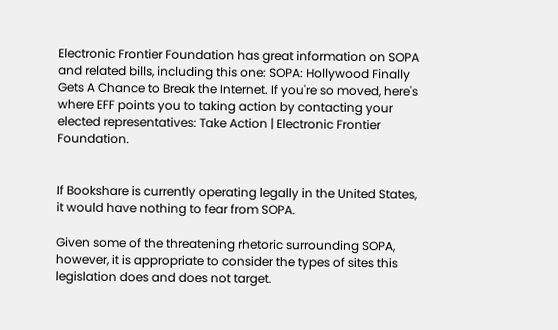Electronic Frontier Foundation has great information on SOPA and related bills, including this one: SOPA: Hollywood Finally Gets A Chance to Break the Internet. If you're so moved, here's where EFF points you to taking action by contacting your elected representatives: Take Action | Electronic Frontier Foundation.


If Bookshare is currently operating legally in the United States, it would have nothing to fear from SOPA.

Given some of the threatening rhetoric surrounding SOPA, however, it is appropriate to consider the types of sites this legislation does and does not target.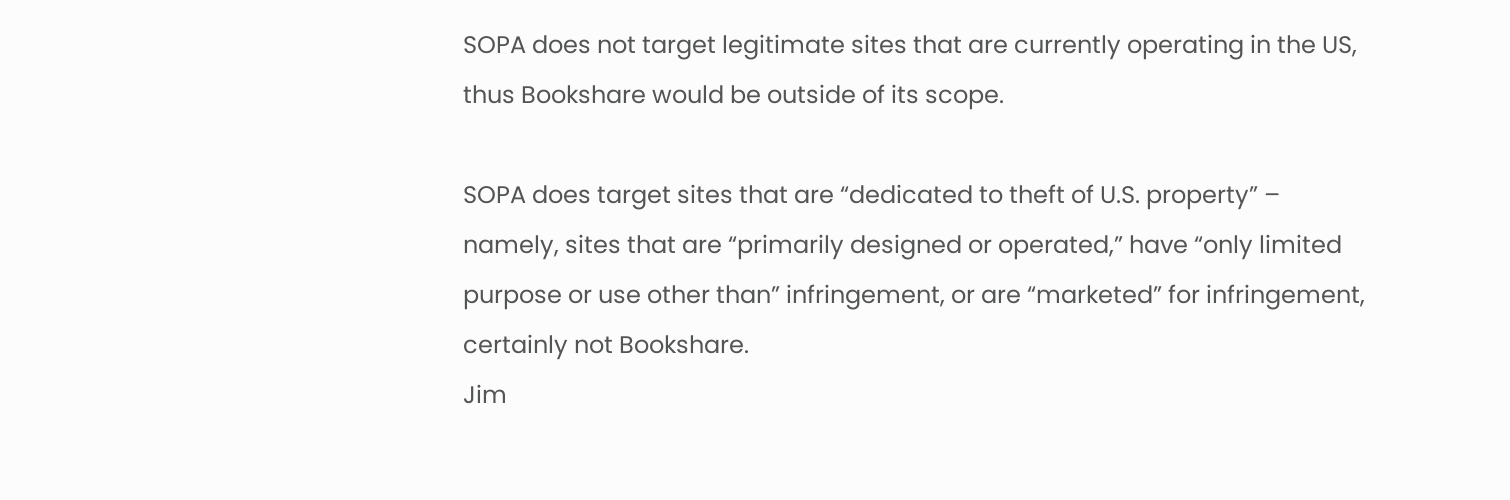SOPA does not target legitimate sites that are currently operating in the US, thus Bookshare would be outside of its scope.

SOPA does target sites that are “dedicated to theft of U.S. property” – namely, sites that are “primarily designed or operated,” have “only limited purpose or use other than” infringement, or are “marketed” for infringement, certainly not Bookshare.
Jim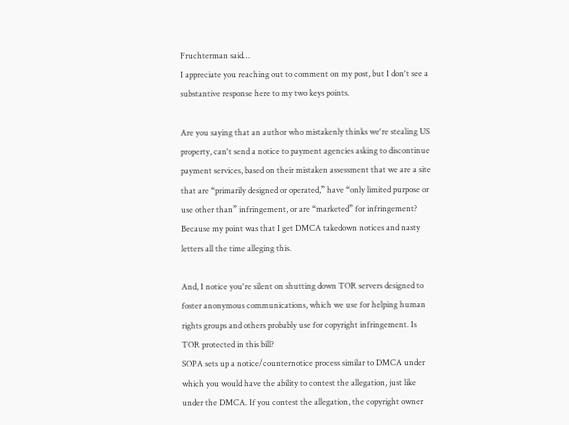Fruchterman said…
I appreciate you reaching out to comment on my post, but I don't see a substantive response here to my two keys points.

Are you saying that an author who mistakenly thinks we're stealing US property, can't send a notice to payment agencies asking to discontinue payment services, based on their mistaken assessment that we are a site that are “primarily designed or operated,” have “only limited purpose or use other than” infringement, or are “marketed” for infringement? Because my point was that I get DMCA takedown notices and nasty letters all the time alleging this.

And, I notice you're silent on shutting down TOR servers designed to foster anonymous communications, which we use for helping human rights groups and others probably use for copyright infringement. Is TOR protected in this bill?
SOPA sets up a notice/counternotice process similar to DMCA under which you would have the ability to contest the allegation, just like under the DMCA. If you contest the allegation, the copyright owner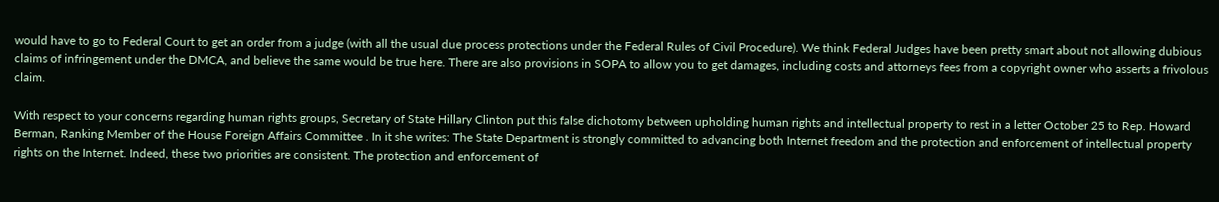would have to go to Federal Court to get an order from a judge (with all the usual due process protections under the Federal Rules of Civil Procedure). We think Federal Judges have been pretty smart about not allowing dubious claims of infringement under the DMCA, and believe the same would be true here. There are also provisions in SOPA to allow you to get damages, including costs and attorneys fees from a copyright owner who asserts a frivolous claim.

With respect to your concerns regarding human rights groups, Secretary of State Hillary Clinton put this false dichotomy between upholding human rights and intellectual property to rest in a letter October 25 to Rep. Howard Berman, Ranking Member of the House Foreign Affairs Committee . In it she writes: The State Department is strongly committed to advancing both Internet freedom and the protection and enforcement of intellectual property rights on the Internet. Indeed, these two priorities are consistent. The protection and enforcement of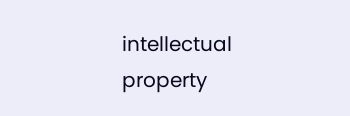intellectual property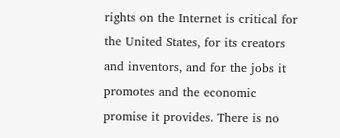rights on the Internet is critical for the United States, for its creators and inventors, and for the jobs it promotes and the economic promise it provides. There is no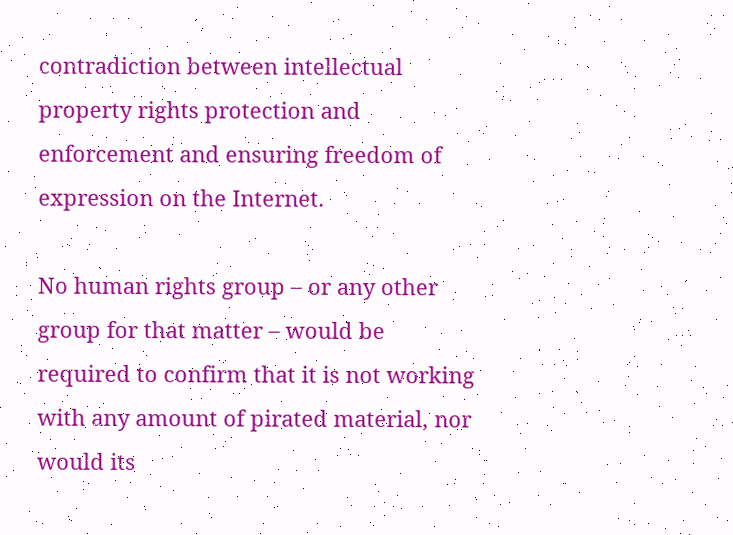contradiction between intellectual property rights protection and enforcement and ensuring freedom of expression on the Internet.

No human rights group – or any other group for that matter – would be required to confirm that it is not working with any amount of pirated material, nor would its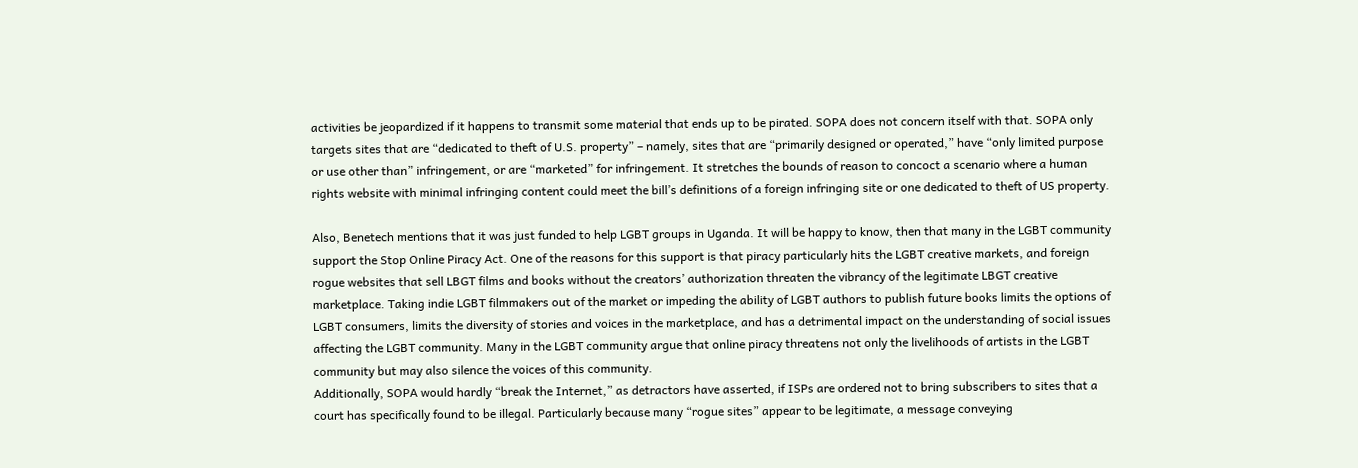activities be jeopardized if it happens to transmit some material that ends up to be pirated. SOPA does not concern itself with that. SOPA only targets sites that are “dedicated to theft of U.S. property” – namely, sites that are “primarily designed or operated,” have “only limited purpose or use other than” infringement, or are “marketed” for infringement. It stretches the bounds of reason to concoct a scenario where a human rights website with minimal infringing content could meet the bill’s definitions of a foreign infringing site or one dedicated to theft of US property.

Also, Benetech mentions that it was just funded to help LGBT groups in Uganda. It will be happy to know, then that many in the LGBT community support the Stop Online Piracy Act. One of the reasons for this support is that piracy particularly hits the LGBT creative markets, and foreign rogue websites that sell LBGT films and books without the creators’ authorization threaten the vibrancy of the legitimate LBGT creative marketplace. Taking indie LGBT filmmakers out of the market or impeding the ability of LGBT authors to publish future books limits the options of LGBT consumers, limits the diversity of stories and voices in the marketplace, and has a detrimental impact on the understanding of social issues affecting the LGBT community. Many in the LGBT community argue that online piracy threatens not only the livelihoods of artists in the LGBT community but may also silence the voices of this community.
Additionally, SOPA would hardly “break the Internet,” as detractors have asserted, if ISPs are ordered not to bring subscribers to sites that a court has specifically found to be illegal. Particularly because many “rogue sites” appear to be legitimate, a message conveying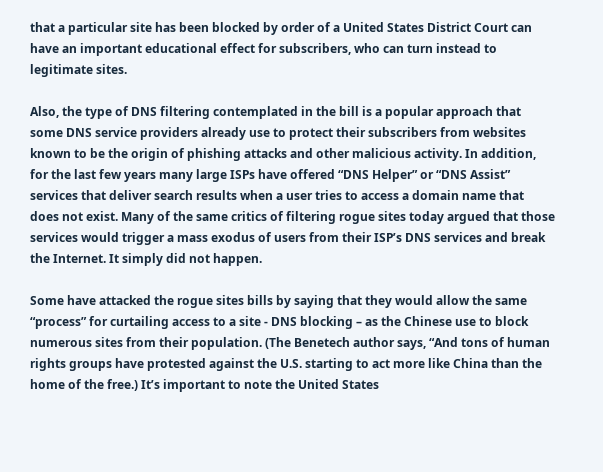that a particular site has been blocked by order of a United States District Court can have an important educational effect for subscribers, who can turn instead to legitimate sites.

Also, the type of DNS filtering contemplated in the bill is a popular approach that some DNS service providers already use to protect their subscribers from websites known to be the origin of phishing attacks and other malicious activity. In addition, for the last few years many large ISPs have offered “DNS Helper” or “DNS Assist” services that deliver search results when a user tries to access a domain name that does not exist. Many of the same critics of filtering rogue sites today argued that those services would trigger a mass exodus of users from their ISP’s DNS services and break the Internet. It simply did not happen.

Some have attacked the rogue sites bills by saying that they would allow the same “process” for curtailing access to a site - DNS blocking – as the Chinese use to block numerous sites from their population. (The Benetech author says, “And tons of human rights groups have protested against the U.S. starting to act more like China than the home of the free.) It’s important to note the United States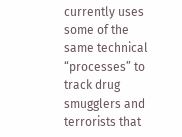currently uses some of the same technical “processes” to track drug smugglers and terrorists that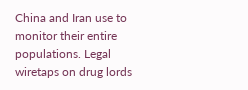China and Iran use to monitor their entire populations. Legal wiretaps on drug lords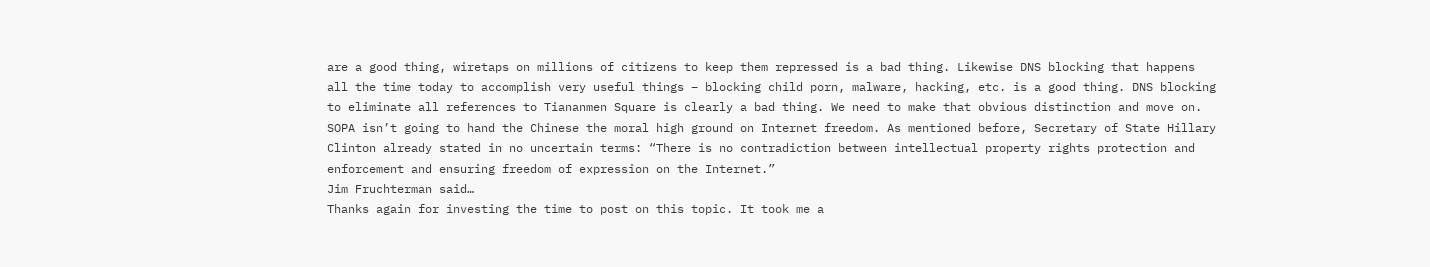are a good thing, wiretaps on millions of citizens to keep them repressed is a bad thing. Likewise DNS blocking that happens all the time today to accomplish very useful things – blocking child porn, malware, hacking, etc. is a good thing. DNS blocking to eliminate all references to Tiananmen Square is clearly a bad thing. We need to make that obvious distinction and move on. SOPA isn’t going to hand the Chinese the moral high ground on Internet freedom. As mentioned before, Secretary of State Hillary Clinton already stated in no uncertain terms: “There is no contradiction between intellectual property rights protection and enforcement and ensuring freedom of expression on the Internet.”
Jim Fruchterman said…
Thanks again for investing the time to post on this topic. It took me a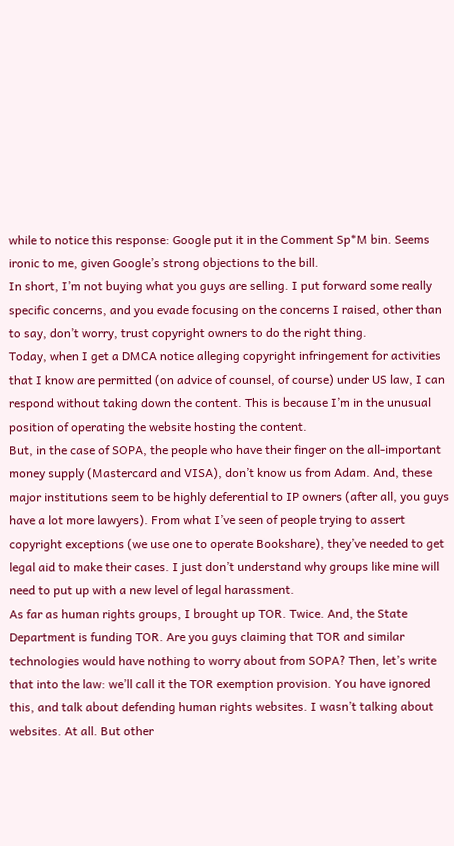while to notice this response: Google put it in the Comment Sp*M bin. Seems ironic to me, given Google’s strong objections to the bill.
In short, I’m not buying what you guys are selling. I put forward some really specific concerns, and you evade focusing on the concerns I raised, other than to say, don’t worry, trust copyright owners to do the right thing.
Today, when I get a DMCA notice alleging copyright infringement for activities that I know are permitted (on advice of counsel, of course) under US law, I can respond without taking down the content. This is because I’m in the unusual position of operating the website hosting the content.
But, in the case of SOPA, the people who have their finger on the all-important money supply (Mastercard and VISA), don’t know us from Adam. And, these major institutions seem to be highly deferential to IP owners (after all, you guys have a lot more lawyers). From what I’ve seen of people trying to assert copyright exceptions (we use one to operate Bookshare), they’ve needed to get legal aid to make their cases. I just don’t understand why groups like mine will need to put up with a new level of legal harassment.
As far as human rights groups, I brought up TOR. Twice. And, the State Department is funding TOR. Are you guys claiming that TOR and similar technologies would have nothing to worry about from SOPA? Then, let’s write that into the law: we’ll call it the TOR exemption provision. You have ignored this, and talk about defending human rights websites. I wasn’t talking about websites. At all. But other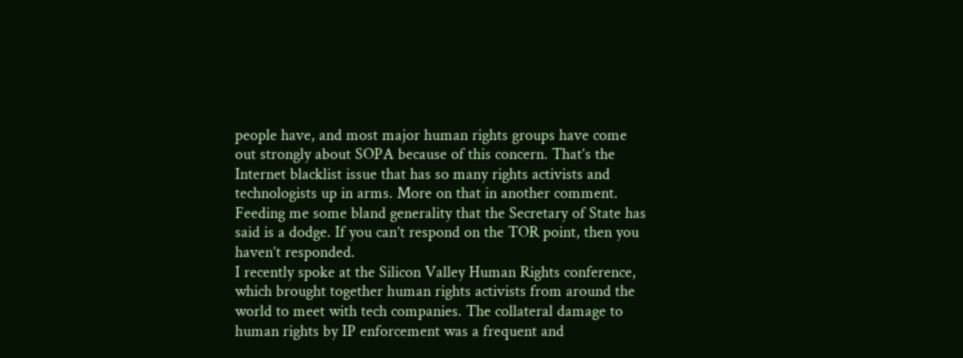people have, and most major human rights groups have come out strongly about SOPA because of this concern. That’s the Internet blacklist issue that has so many rights activists and technologists up in arms. More on that in another comment. Feeding me some bland generality that the Secretary of State has said is a dodge. If you can’t respond on the TOR point, then you haven’t responded.
I recently spoke at the Silicon Valley Human Rights conference, which brought together human rights activists from around the world to meet with tech companies. The collateral damage to human rights by IP enforcement was a frequent and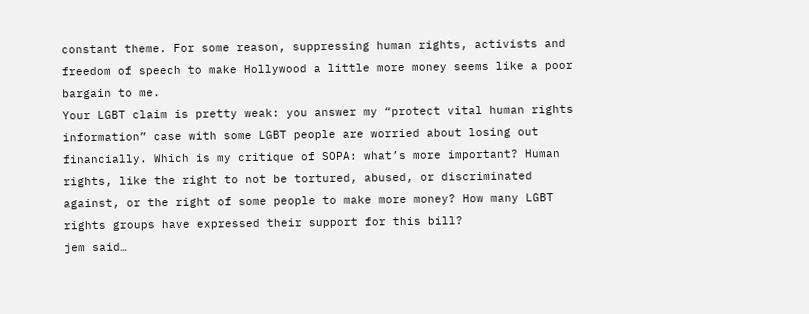constant theme. For some reason, suppressing human rights, activists and freedom of speech to make Hollywood a little more money seems like a poor bargain to me.
Your LGBT claim is pretty weak: you answer my “protect vital human rights information” case with some LGBT people are worried about losing out financially. Which is my critique of SOPA: what’s more important? Human rights, like the right to not be tortured, abused, or discriminated against, or the right of some people to make more money? How many LGBT rights groups have expressed their support for this bill?
jem said…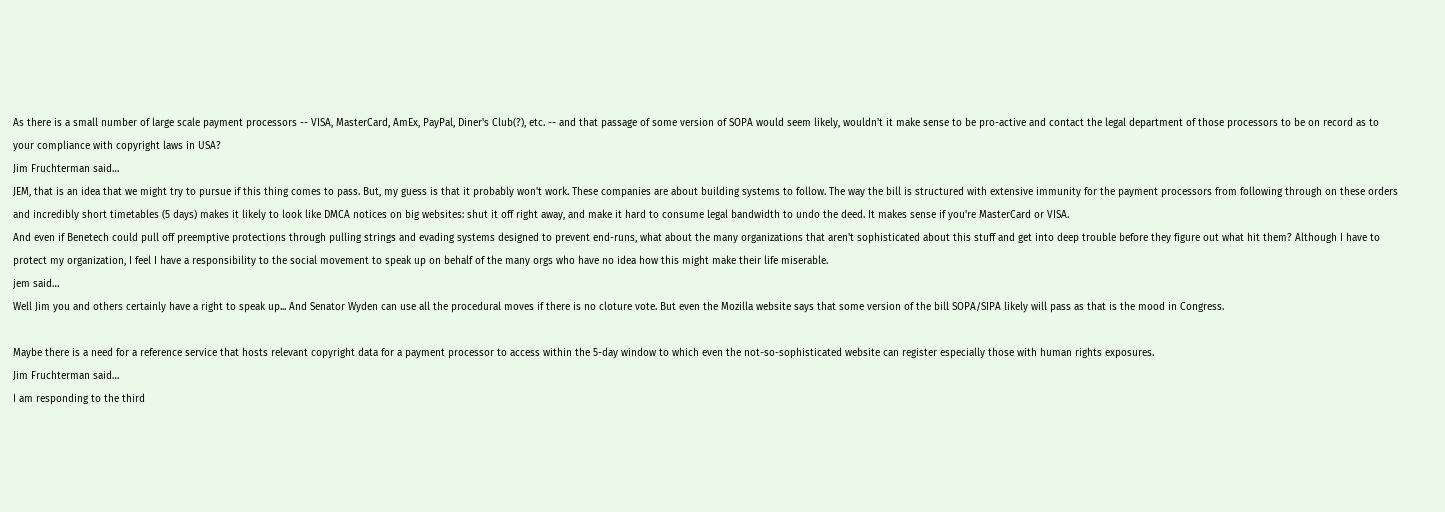As there is a small number of large scale payment processors -- VISA, MasterCard, AmEx, PayPal, Diner's Club(?), etc. -- and that passage of some version of SOPA would seem likely, wouldn't it make sense to be pro-active and contact the legal department of those processors to be on record as to your compliance with copyright laws in USA?
Jim Fruchterman said…
JEM, that is an idea that we might try to pursue if this thing comes to pass. But, my guess is that it probably won't work. These companies are about building systems to follow. The way the bill is structured with extensive immunity for the payment processors from following through on these orders and incredibly short timetables (5 days) makes it likely to look like DMCA notices on big websites: shut it off right away, and make it hard to consume legal bandwidth to undo the deed. It makes sense if you're MasterCard or VISA.
And even if Benetech could pull off preemptive protections through pulling strings and evading systems designed to prevent end-runs, what about the many organizations that aren't sophisticated about this stuff and get into deep trouble before they figure out what hit them? Although I have to protect my organization, I feel I have a responsibility to the social movement to speak up on behalf of the many orgs who have no idea how this might make their life miserable.
jem said…
Well Jim you and others certainly have a right to speak up... And Senator Wyden can use all the procedural moves if there is no cloture vote. But even the Mozilla website says that some version of the bill SOPA/SIPA likely will pass as that is the mood in Congress.

Maybe there is a need for a reference service that hosts relevant copyright data for a payment processor to access within the 5-day window to which even the not-so-sophisticated website can register especially those with human rights exposures.
Jim Fruchterman said…
I am responding to the third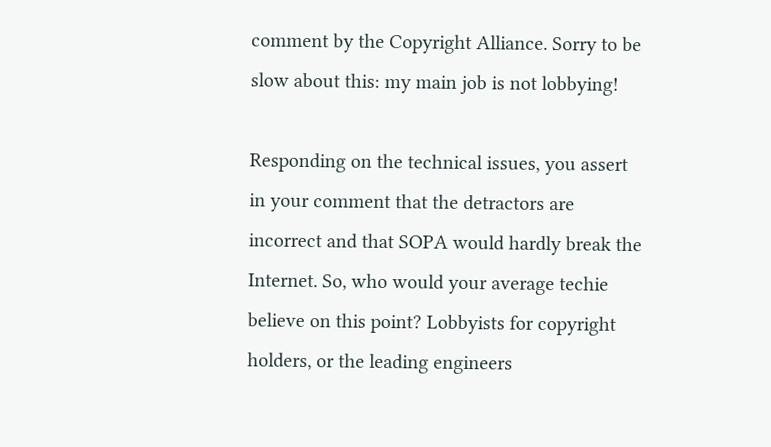comment by the Copyright Alliance. Sorry to be slow about this: my main job is not lobbying!

Responding on the technical issues, you assert in your comment that the detractors are incorrect and that SOPA would hardly break the Internet. So, who would your average techie believe on this point? Lobbyists for copyright holders, or the leading engineers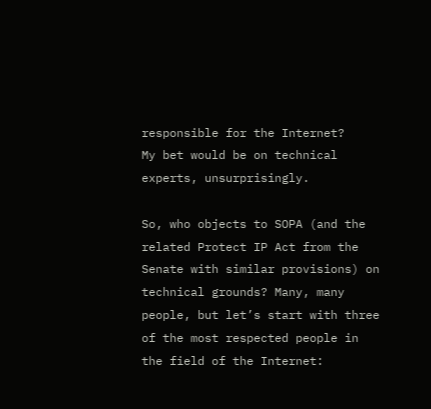responsible for the Internet?
My bet would be on technical experts, unsurprisingly.

So, who objects to SOPA (and the related Protect IP Act from the Senate with similar provisions) on technical grounds? Many, many people, but let’s start with three of the most respected people in the field of the Internet: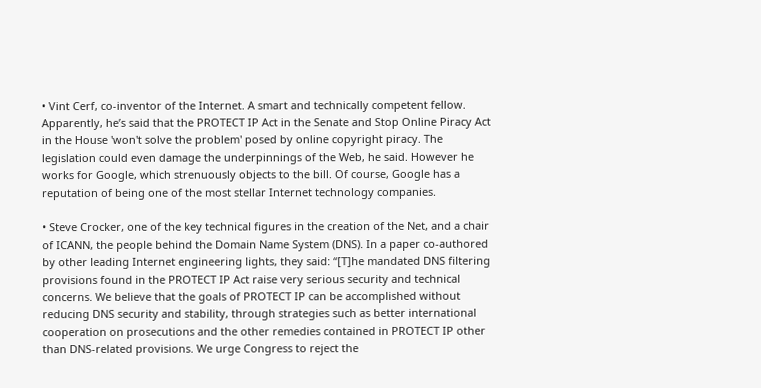• Vint Cerf, co-inventor of the Internet. A smart and technically competent fellow. Apparently, he’s said that the PROTECT IP Act in the Senate and Stop Online Piracy Act in the House 'won't solve the problem' posed by online copyright piracy. The legislation could even damage the underpinnings of the Web, he said. However he works for Google, which strenuously objects to the bill. Of course, Google has a reputation of being one of the most stellar Internet technology companies.

• Steve Crocker, one of the key technical figures in the creation of the Net, and a chair of ICANN, the people behind the Domain Name System (DNS). In a paper co-authored by other leading Internet engineering lights, they said: “[T]he mandated DNS filtering provisions found in the PROTECT IP Act raise very serious security and technical concerns. We believe that the goals of PROTECT IP can be accomplished without reducing DNS security and stability, through strategies such as better international cooperation on prosecutions and the other remedies contained in PROTECT IP other than DNS-related provisions. We urge Congress to reject the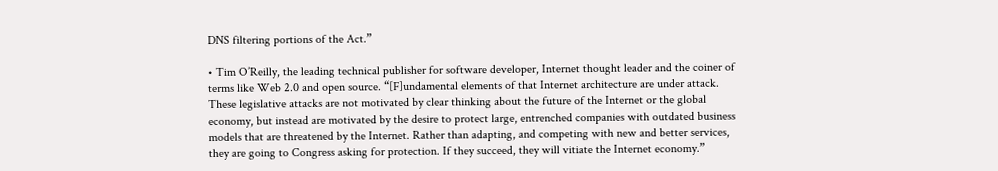DNS filtering portions of the Act.”

• Tim O’Reilly, the leading technical publisher for software developer, Internet thought leader and the coiner of terms like Web 2.0 and open source. “[F]undamental elements of that Internet architecture are under attack. These legislative attacks are not motivated by clear thinking about the future of the Internet or the global economy, but instead are motivated by the desire to protect large, entrenched companies with outdated business models that are threatened by the Internet. Rather than adapting, and competing with new and better services, they are going to Congress asking for protection. If they succeed, they will vitiate the Internet economy.”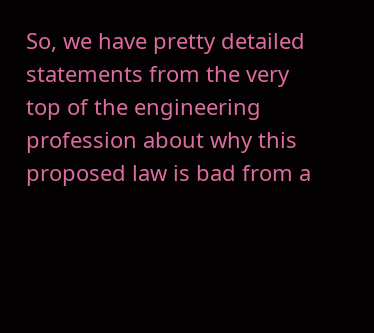So, we have pretty detailed statements from the very top of the engineering profession about why this proposed law is bad from a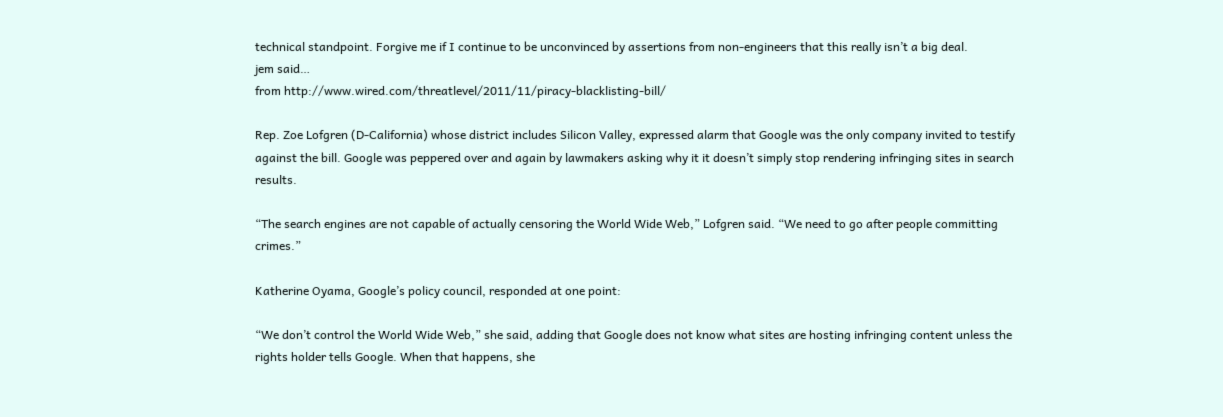technical standpoint. Forgive me if I continue to be unconvinced by assertions from non-engineers that this really isn’t a big deal.
jem said…
from http://www.wired.com/threatlevel/2011/11/piracy-blacklisting-bill/

Rep. Zoe Lofgren (D-California) whose district includes Silicon Valley, expressed alarm that Google was the only company invited to testify against the bill. Google was peppered over and again by lawmakers asking why it it doesn’t simply stop rendering infringing sites in search results.

“The search engines are not capable of actually censoring the World Wide Web,” Lofgren said. “We need to go after people committing crimes.”

Katherine Oyama, Google’s policy council, responded at one point:

“We don’t control the World Wide Web,” she said, adding that Google does not know what sites are hosting infringing content unless the rights holder tells Google. When that happens, she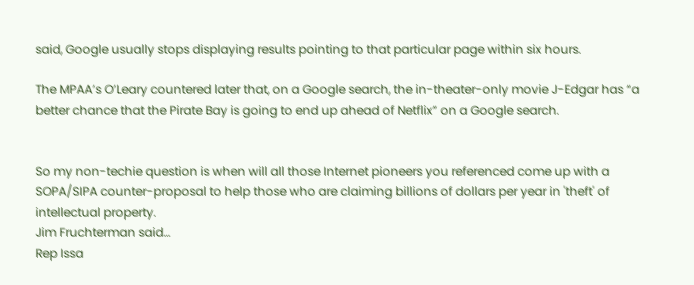said, Google usually stops displaying results pointing to that particular page within six hours.

The MPAA’s O’Leary countered later that, on a Google search, the in-theater-only movie J-Edgar has “a better chance that the Pirate Bay is going to end up ahead of Netflix” on a Google search.


So my non-techie question is when will all those Internet pioneers you referenced come up with a SOPA/SIPA counter-proposal to help those who are claiming billions of dollars per year in 'theft' of intellectual property.
Jim Fruchterman said…
Rep Issa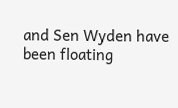and Sen Wyden have been floating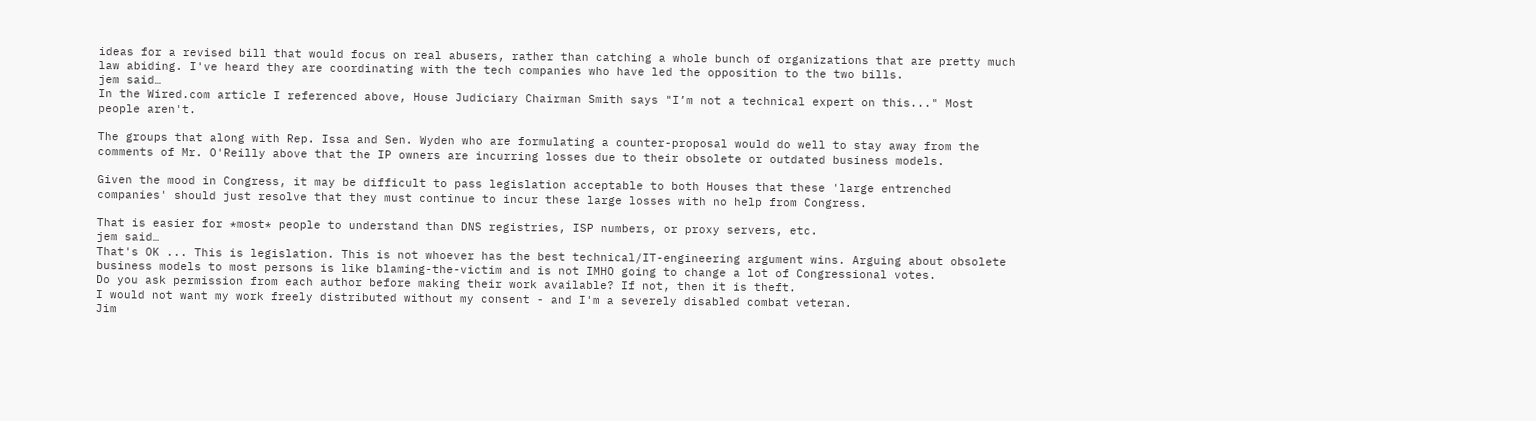ideas for a revised bill that would focus on real abusers, rather than catching a whole bunch of organizations that are pretty much law abiding. I've heard they are coordinating with the tech companies who have led the opposition to the two bills.
jem said…
In the Wired.com article I referenced above, House Judiciary Chairman Smith says "I’m not a technical expert on this..." Most people aren't.

The groups that along with Rep. Issa and Sen. Wyden who are formulating a counter-proposal would do well to stay away from the comments of Mr. O'Reilly above that the IP owners are incurring losses due to their obsolete or outdated business models.

Given the mood in Congress, it may be difficult to pass legislation acceptable to both Houses that these 'large entrenched companies' should just resolve that they must continue to incur these large losses with no help from Congress.

That is easier for *most* people to understand than DNS registries, ISP numbers, or proxy servers, etc.
jem said…
That's OK ... This is legislation. This is not whoever has the best technical/IT-engineering argument wins. Arguing about obsolete business models to most persons is like blaming-the-victim and is not IMHO going to change a lot of Congressional votes.
Do you ask permission from each author before making their work available? If not, then it is theft.
I would not want my work freely distributed without my consent - and I'm a severely disabled combat veteran.
Jim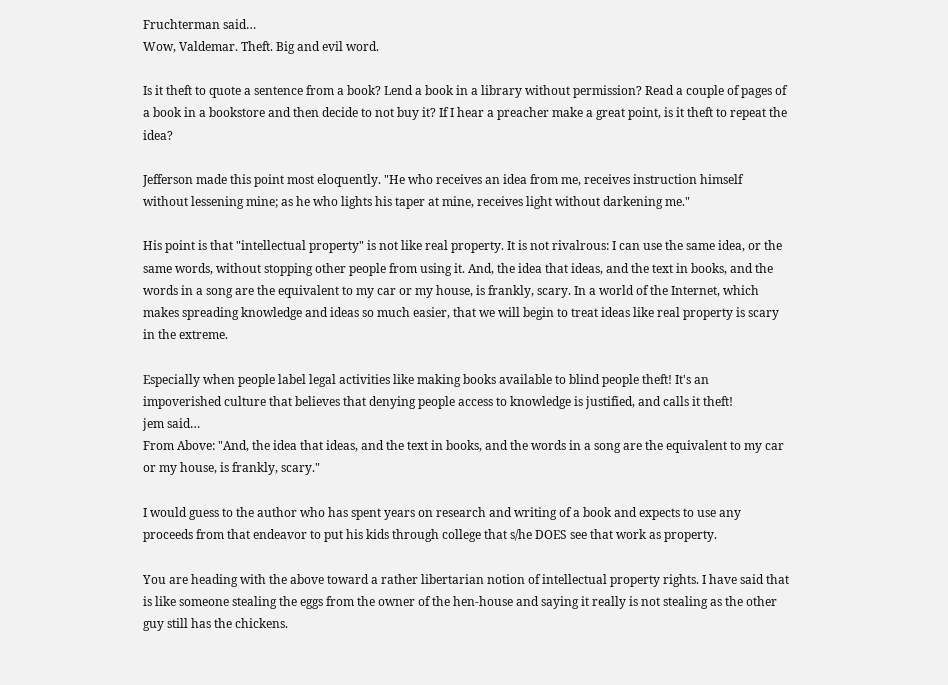Fruchterman said…
Wow, Valdemar. Theft. Big and evil word.

Is it theft to quote a sentence from a book? Lend a book in a library without permission? Read a couple of pages of a book in a bookstore and then decide to not buy it? If I hear a preacher make a great point, is it theft to repeat the idea?

Jefferson made this point most eloquently. "He who receives an idea from me, receives instruction himself without lessening mine; as he who lights his taper at mine, receives light without darkening me."

His point is that "intellectual property" is not like real property. It is not rivalrous: I can use the same idea, or the same words, without stopping other people from using it. And, the idea that ideas, and the text in books, and the words in a song are the equivalent to my car or my house, is frankly, scary. In a world of the Internet, which makes spreading knowledge and ideas so much easier, that we will begin to treat ideas like real property is scary in the extreme.

Especially when people label legal activities like making books available to blind people theft! It's an impoverished culture that believes that denying people access to knowledge is justified, and calls it theft!
jem said…
From Above: "And, the idea that ideas, and the text in books, and the words in a song are the equivalent to my car or my house, is frankly, scary."

I would guess to the author who has spent years on research and writing of a book and expects to use any proceeds from that endeavor to put his kids through college that s/he DOES see that work as property.

You are heading with the above toward a rather libertarian notion of intellectual property rights. I have said that is like someone stealing the eggs from the owner of the hen-house and saying it really is not stealing as the other guy still has the chickens.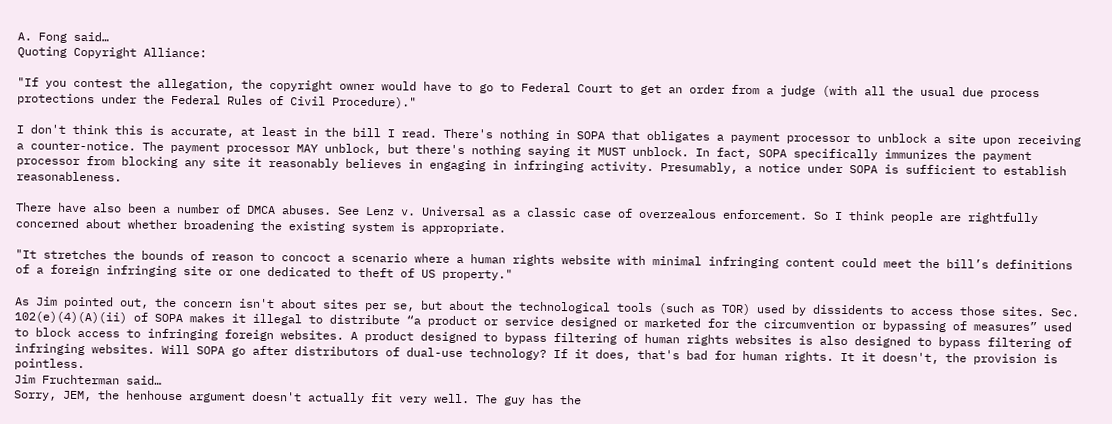A. Fong said…
Quoting Copyright Alliance:

"If you contest the allegation, the copyright owner would have to go to Federal Court to get an order from a judge (with all the usual due process protections under the Federal Rules of Civil Procedure)."

I don't think this is accurate, at least in the bill I read. There's nothing in SOPA that obligates a payment processor to unblock a site upon receiving a counter-notice. The payment processor MAY unblock, but there's nothing saying it MUST unblock. In fact, SOPA specifically immunizes the payment processor from blocking any site it reasonably believes in engaging in infringing activity. Presumably, a notice under SOPA is sufficient to establish reasonableness.

There have also been a number of DMCA abuses. See Lenz v. Universal as a classic case of overzealous enforcement. So I think people are rightfully concerned about whether broadening the existing system is appropriate.

"It stretches the bounds of reason to concoct a scenario where a human rights website with minimal infringing content could meet the bill’s definitions of a foreign infringing site or one dedicated to theft of US property."

As Jim pointed out, the concern isn't about sites per se, but about the technological tools (such as TOR) used by dissidents to access those sites. Sec. 102(e)(4)(A)(ii) of SOPA makes it illegal to distribute “a product or service designed or marketed for the circumvention or bypassing of measures” used to block access to infringing foreign websites. A product designed to bypass filtering of human rights websites is also designed to bypass filtering of infringing websites. Will SOPA go after distributors of dual-use technology? If it does, that's bad for human rights. It it doesn't, the provision is pointless.
Jim Fruchterman said…
Sorry, JEM, the henhouse argument doesn't actually fit very well. The guy has the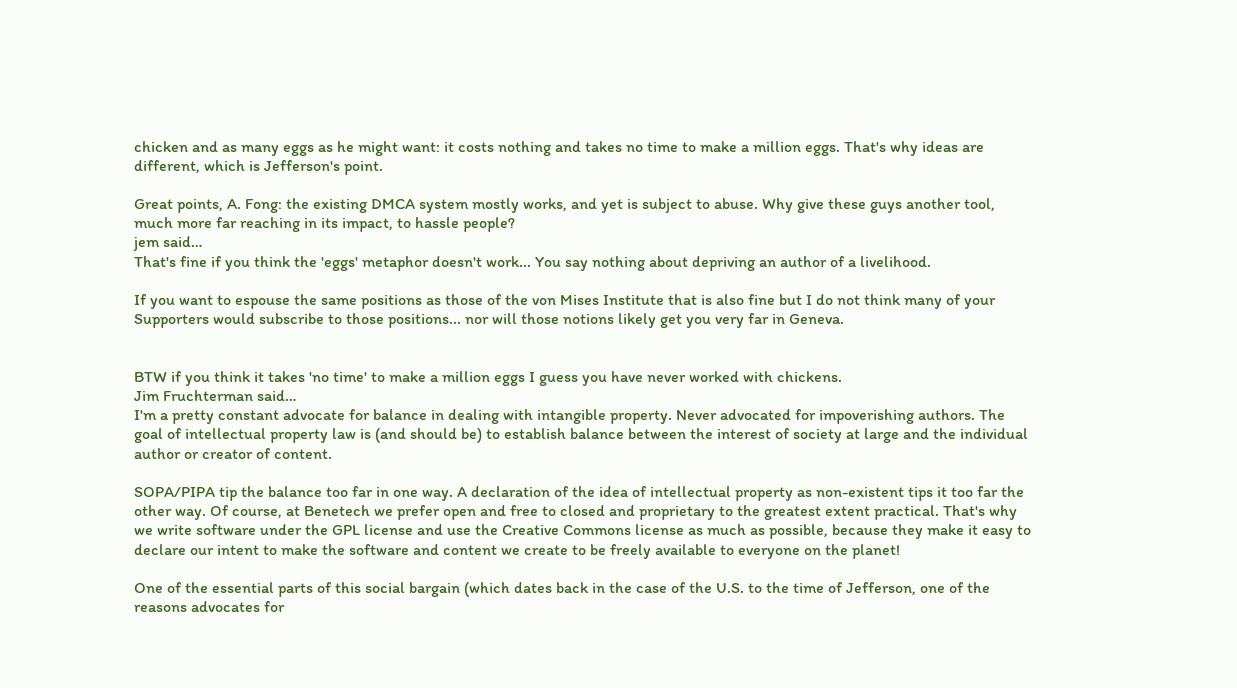chicken and as many eggs as he might want: it costs nothing and takes no time to make a million eggs. That's why ideas are different, which is Jefferson's point.

Great points, A. Fong: the existing DMCA system mostly works, and yet is subject to abuse. Why give these guys another tool, much more far reaching in its impact, to hassle people?
jem said…
That's fine if you think the 'eggs' metaphor doesn't work... You say nothing about depriving an author of a livelihood.

If you want to espouse the same positions as those of the von Mises Institute that is also fine but I do not think many of your Supporters would subscribe to those positions... nor will those notions likely get you very far in Geneva.


BTW if you think it takes 'no time' to make a million eggs I guess you have never worked with chickens.
Jim Fruchterman said…
I'm a pretty constant advocate for balance in dealing with intangible property. Never advocated for impoverishing authors. The goal of intellectual property law is (and should be) to establish balance between the interest of society at large and the individual author or creator of content.

SOPA/PIPA tip the balance too far in one way. A declaration of the idea of intellectual property as non-existent tips it too far the other way. Of course, at Benetech we prefer open and free to closed and proprietary to the greatest extent practical. That's why we write software under the GPL license and use the Creative Commons license as much as possible, because they make it easy to declare our intent to make the software and content we create to be freely available to everyone on the planet!

One of the essential parts of this social bargain (which dates back in the case of the U.S. to the time of Jefferson, one of the reasons advocates for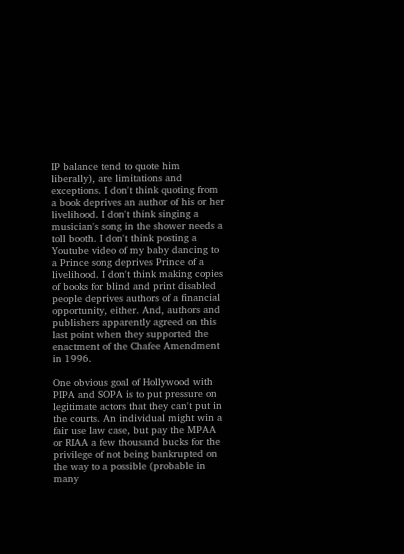IP balance tend to quote him liberally), are limitations and exceptions. I don't think quoting from a book deprives an author of his or her livelihood. I don't think singing a musician's song in the shower needs a toll booth. I don't think posting a Youtube video of my baby dancing to a Prince song deprives Prince of a livelihood. I don't think making copies of books for blind and print disabled people deprives authors of a financial opportunity, either. And, authors and publishers apparently agreed on this last point when they supported the enactment of the Chafee Amendment in 1996.

One obvious goal of Hollywood with PIPA and SOPA is to put pressure on legitimate actors that they can't put in the courts. An individual might win a fair use law case, but pay the MPAA or RIAA a few thousand bucks for the privilege of not being bankrupted on the way to a possible (probable in many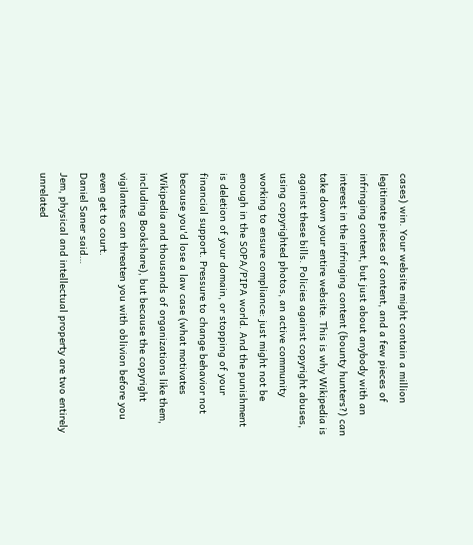cases) win. Your website might contain a million legitimate pieces of content, and a few pieces of infringing content, but just about anybody with an interest in the infringing content (bounty hunters?) can take down your entire website. This is why Wikipedia is against these bills. Policies against copyright abuses, using copyrighted photos, an active community working to ensure compliance: just might not be enough in the SOPA/PIPA world. And the punishment is deletion of your domain, or stopping of your financial support. Pressure to change behavior not because you'd lose a law case (what motivates Wikipedia and thousands of organizations like them, including Bookshare), but because the copyright vigilantes can threaten you with oblivion before you even get to court.
Daniel Saner said…
Jem, physical and intellectual property are two entirely unrelated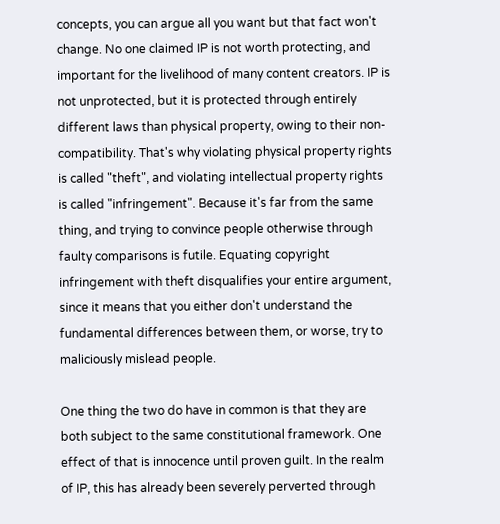concepts, you can argue all you want but that fact won't change. No one claimed IP is not worth protecting, and important for the livelihood of many content creators. IP is not unprotected, but it is protected through entirely different laws than physical property, owing to their non-compatibility. That's why violating physical property rights is called "theft", and violating intellectual property rights is called "infringement". Because it's far from the same thing, and trying to convince people otherwise through faulty comparisons is futile. Equating copyright infringement with theft disqualifies your entire argument, since it means that you either don't understand the fundamental differences between them, or worse, try to maliciously mislead people.

One thing the two do have in common is that they are both subject to the same constitutional framework. One effect of that is innocence until proven guilt. In the realm of IP, this has already been severely perverted through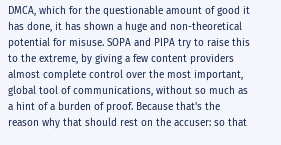DMCA, which for the questionable amount of good it has done, it has shown a huge and non-theoretical potential for misuse. SOPA and PIPA try to raise this to the extreme, by giving a few content providers almost complete control over the most important, global tool of communications, without so much as a hint of a burden of proof. Because that's the reason why that should rest on the accuser: so that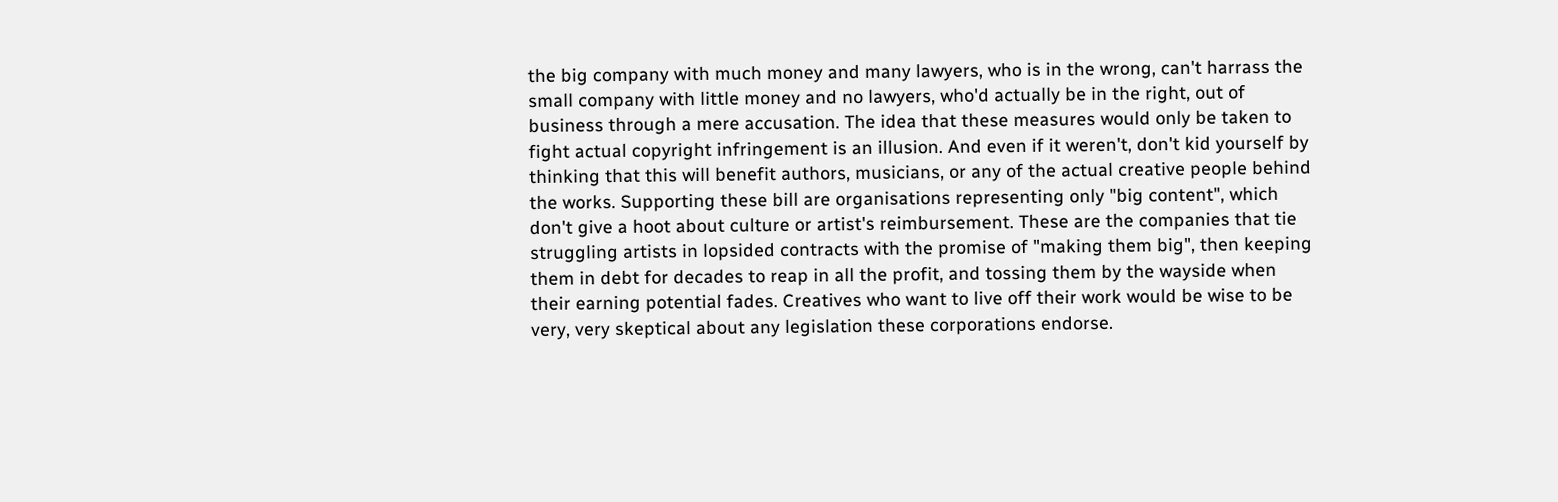the big company with much money and many lawyers, who is in the wrong, can't harrass the small company with little money and no lawyers, who'd actually be in the right, out of business through a mere accusation. The idea that these measures would only be taken to fight actual copyright infringement is an illusion. And even if it weren't, don't kid yourself by thinking that this will benefit authors, musicians, or any of the actual creative people behind the works. Supporting these bill are organisations representing only "big content", which don't give a hoot about culture or artist's reimbursement. These are the companies that tie struggling artists in lopsided contracts with the promise of "making them big", then keeping them in debt for decades to reap in all the profit, and tossing them by the wayside when their earning potential fades. Creatives who want to live off their work would be wise to be very, very skeptical about any legislation these corporations endorse.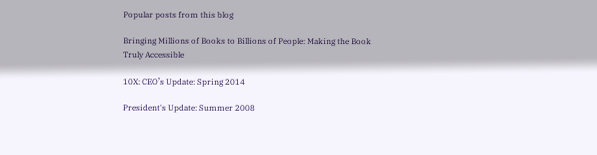Popular posts from this blog

Bringing Millions of Books to Billions of People: Making the Book Truly Accessible

10X: CEO’s Update: Spring 2014

President's Update: Summer 2008